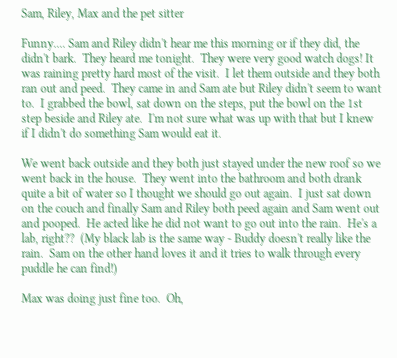Sam, Riley, Max and the pet sitter

Funny.... Sam and Riley didn't hear me this morning or if they did, the didn't bark.  They heard me tonight.  They were very good watch dogs! It was raining pretty hard most of the visit.  I let them outside and they both ran out and peed.  They came in and Sam ate but Riley didn't seem to want to.  I grabbed the bowl, sat down on the steps, put the bowl on the 1st step beside and Riley ate.  I'm not sure what was up with that but I knew if I didn't do something Sam would eat it.

We went back outside and they both just stayed under the new roof so we went back in the house.  They went into the bathroom and both drank quite a bit of water so I thought we should go out again.  I just sat down on the couch and finally Sam and Riley both peed again and Sam went out and pooped.  He acted like he did not want to go out into the rain.  He's a lab, right??  (My black lab is the same way - Buddy doesn't really like the rain.  Sam on the other hand loves it and it tries to walk through every puddle he can find!)

Max was doing just fine too.  Oh,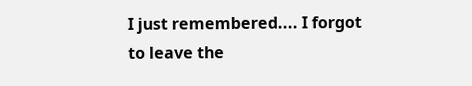I just remembered.... I forgot to leave the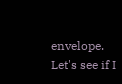envelope.  Let's see if I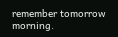remember tomorrow morning.